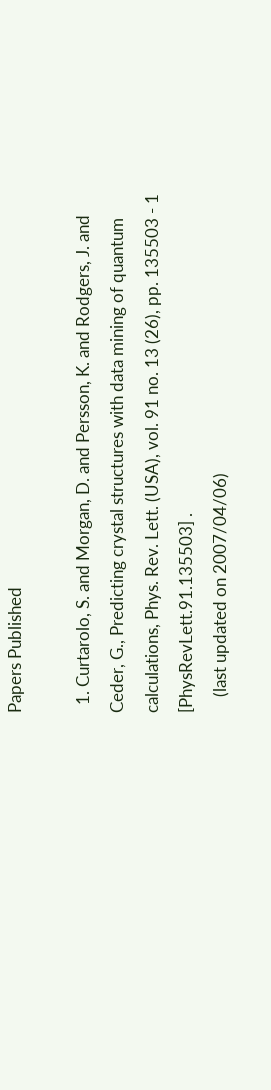Papers Published

  1. Curtarolo, S. and Morgan, D. and Persson, K. and Rodgers, J. and Ceder, G., Predicting crystal structures with data mining of quantum calculations, Phys. Rev. Lett. (USA), vol. 91 no. 13 (26), pp. 135503 - 1 [PhysRevLett.91.135503] .
    (last updated on 2007/04/06)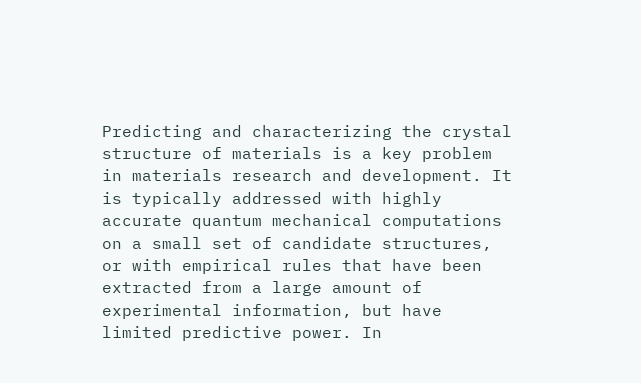Predicting and characterizing the crystal structure of materials is a key problem in materials research and development. It is typically addressed with highly accurate quantum mechanical computations on a small set of candidate structures, or with empirical rules that have been extracted from a large amount of experimental information, but have limited predictive power. In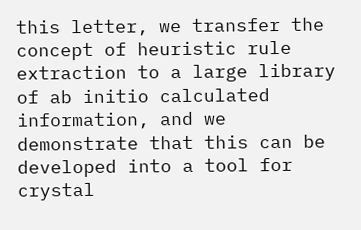this letter, we transfer the concept of heuristic rule extraction to a large library of ab initio calculated information, and we demonstrate that this can be developed into a tool for crystal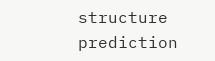structure prediction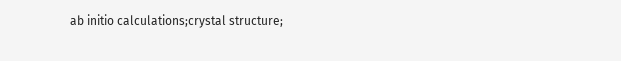ab initio calculations;crystal structure;